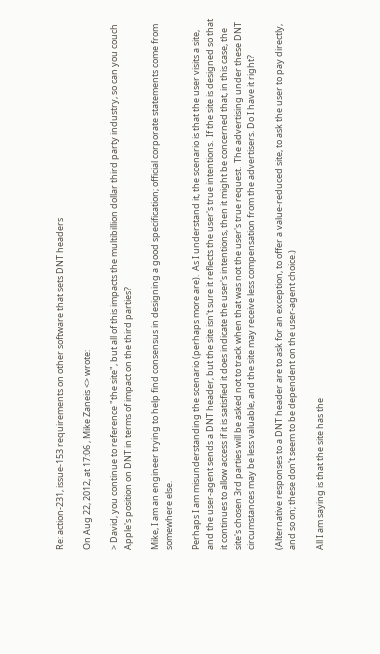Re: action-231, issue-153 requirements on other software that sets DNT headers

On Aug 22, 2012, at 17:06 , Mike Zaneis <> wrote:

> David, you continue to reference "the site", but all of this impacts the multibillion dollar third party industry, so can you couch Apple's position on DNT in terms of impact on the third parties?

Mike, I am an engineer trying to help find consensus in designing a good specification; official corporate statements come from somewhere else.

Perhaps I am misunderstanding the scenario (perhaps more are).  As I understand it, the scenario is that the user visits a site, and the user-agent sends a DNT header, but the site isn't sure it reflects the user's true intentions.  If the site is designed so that it continues to allow access if it is satisfied it does indicate the user's intentions, then it might be concerned that, in this case, the site's chosen 3rd parties will be asked not to track when that was not the user's true request.  The advertising under these DNT circumstances may be less valuable, and the site may receive less compensation from the advertisers. Do I have it right?

(Alternative responses to a DNT header are to ask for an exception, to offer a value-reduced site, to ask the user to pay directly, and so on; these don't seem to be dependent on the user-agent choice.)

All I am saying is that the site has the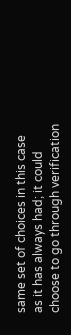same set of choices in this case as it has always had; it could choose to go through verification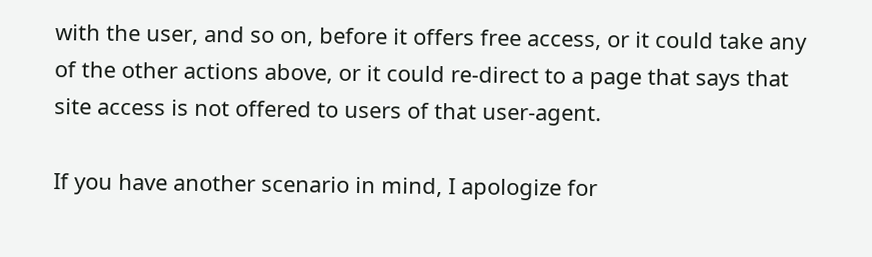with the user, and so on, before it offers free access, or it could take any of the other actions above, or it could re-direct to a page that says that site access is not offered to users of that user-agent.

If you have another scenario in mind, I apologize for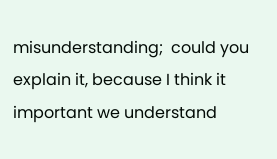misunderstanding;  could you explain it, because I think it important we understand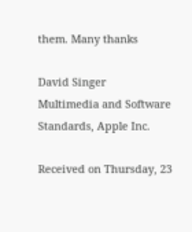them. Many thanks

David Singer
Multimedia and Software Standards, Apple Inc.

Received on Thursday, 23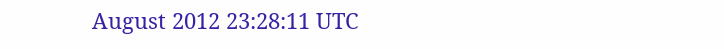August 2012 23:28:11 UTC